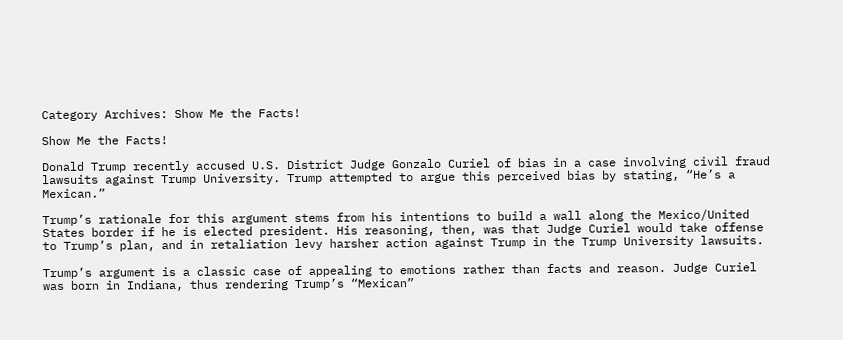Category Archives: Show Me the Facts!

Show Me the Facts!

Donald Trump recently accused U.S. District Judge Gonzalo Curiel of bias in a case involving civil fraud lawsuits against Trump University. Trump attempted to argue this perceived bias by stating, “He’s a Mexican.”

Trump’s rationale for this argument stems from his intentions to build a wall along the Mexico/United States border if he is elected president. His reasoning, then, was that Judge Curiel would take offense to Trump’s plan, and in retaliation levy harsher action against Trump in the Trump University lawsuits.

Trump’s argument is a classic case of appealing to emotions rather than facts and reason. Judge Curiel was born in Indiana, thus rendering Trump’s “Mexican”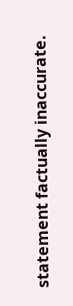statement factually inaccurate.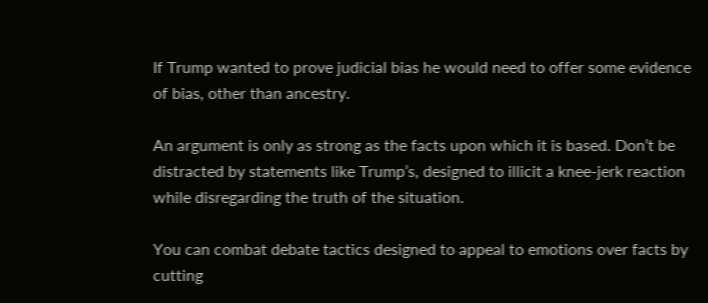If Trump wanted to prove judicial bias he would need to offer some evidence of bias, other than ancestry.

An argument is only as strong as the facts upon which it is based. Don’t be distracted by statements like Trump’s, designed to illicit a knee-jerk reaction while disregarding the truth of the situation.

You can combat debate tactics designed to appeal to emotions over facts by cutting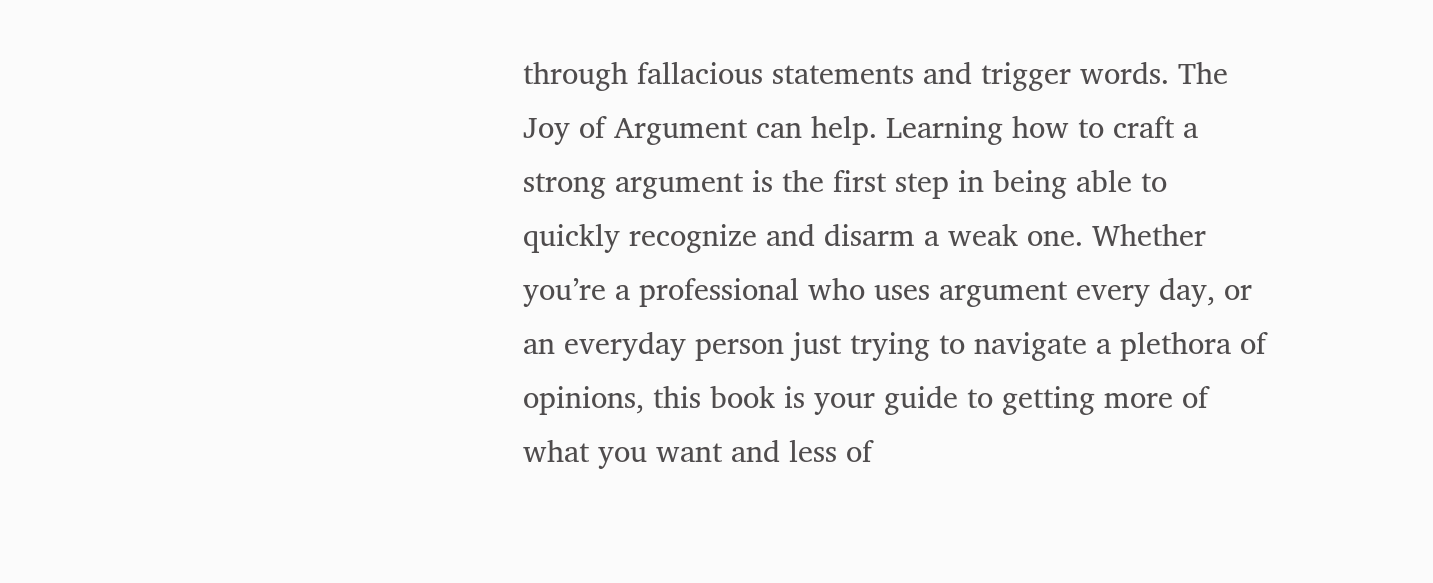through fallacious statements and trigger words. The Joy of Argument can help. Learning how to craft a strong argument is the first step in being able to quickly recognize and disarm a weak one. Whether you’re a professional who uses argument every day, or an everyday person just trying to navigate a plethora of opinions, this book is your guide to getting more of what you want and less of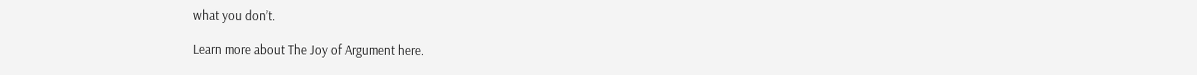what you don’t.

Learn more about The Joy of Argument here.